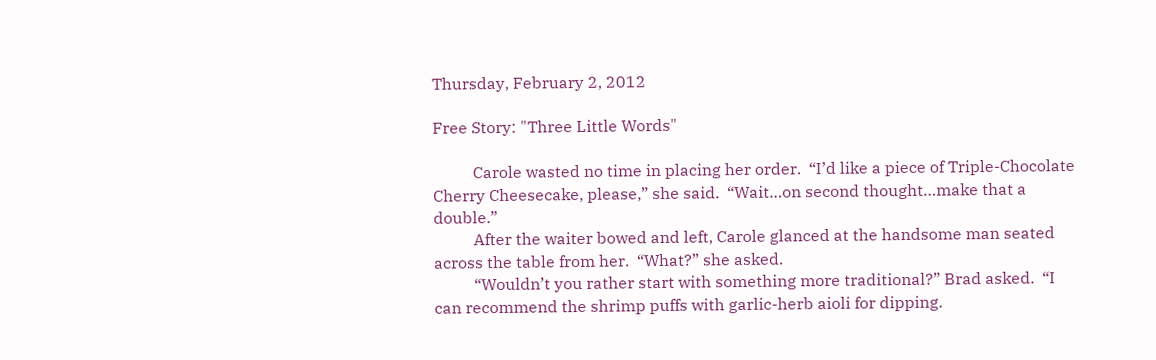Thursday, February 2, 2012

Free Story: "Three Little Words"

          Carole wasted no time in placing her order.  “I’d like a piece of Triple-Chocolate Cherry Cheesecake, please,” she said.  “Wait…on second thought…make that a double.”
          After the waiter bowed and left, Carole glanced at the handsome man seated across the table from her.  “What?” she asked.
          “Wouldn’t you rather start with something more traditional?” Brad asked.  “I can recommend the shrimp puffs with garlic-herb aioli for dipping.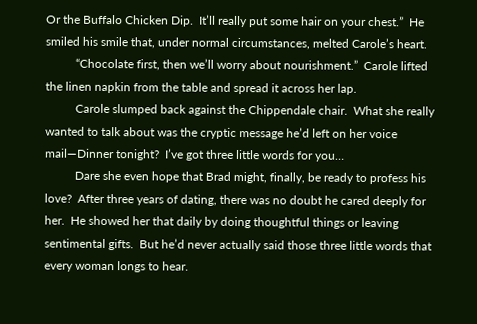Or the Buffalo Chicken Dip.  It’ll really put some hair on your chest.”  He smiled his smile that, under normal circumstances, melted Carole’s heart.
          “Chocolate first, then we’ll worry about nourishment.”  Carole lifted the linen napkin from the table and spread it across her lap.
          Carole slumped back against the Chippendale chair.  What she really wanted to talk about was the cryptic message he’d left on her voice mail—Dinner tonight?  I’ve got three little words for you…
          Dare she even hope that Brad might, finally, be ready to profess his love?  After three years of dating, there was no doubt he cared deeply for her.  He showed her that daily by doing thoughtful things or leaving sentimental gifts.  But he’d never actually said those three little words that every woman longs to hear.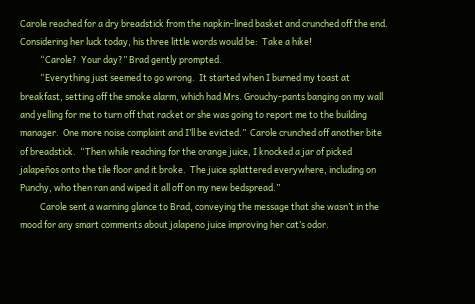Carole reached for a dry breadstick from the napkin-lined basket and crunched off the end.  Considering her luck today, his three little words would be:  Take a hike!
          “Carole?  Your day?” Brad gently prompted.
          “Everything just seemed to go wrong.  It started when I burned my toast at breakfast, setting off the smoke alarm, which had Mrs. Grouchy-pants banging on my wall and yelling for me to turn off that racket or she was going to report me to the building manager.  One more noise complaint and I’ll be evicted.”  Carole crunched off another bite of breadstick.  “Then while reaching for the orange juice, I knocked a jar of picked jalapeños onto the tile floor and it broke.  The juice splattered everywhere, including on Punchy, who then ran and wiped it all off on my new bedspread.”
          Carole sent a warning glance to Brad, conveying the message that she wasn’t in the mood for any smart comments about jalapeno juice improving her cat’s odor.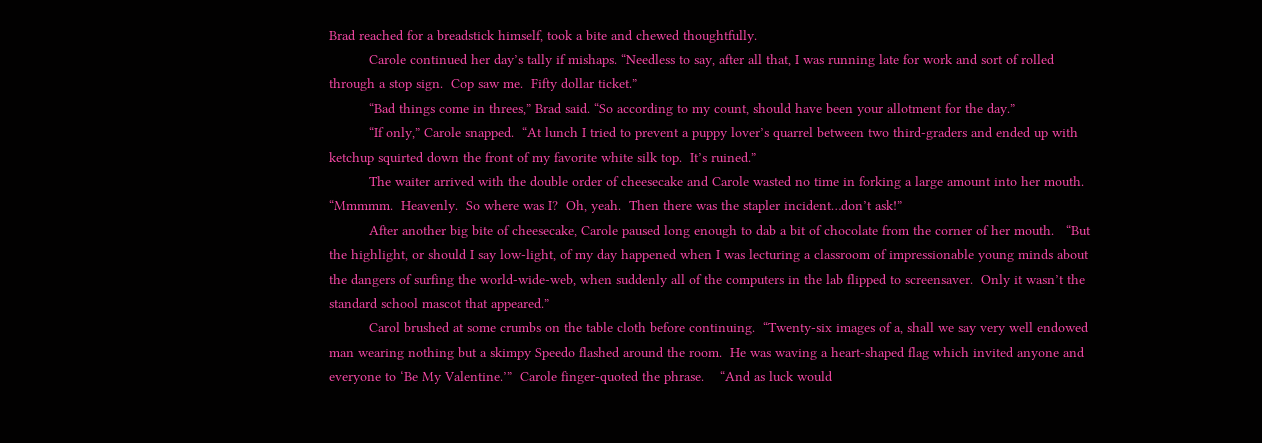Brad reached for a breadstick himself, took a bite and chewed thoughtfully.
          Carole continued her day’s tally if mishaps. “Needless to say, after all that, I was running late for work and sort of rolled through a stop sign.  Cop saw me.  Fifty dollar ticket.”
          “Bad things come in threes,” Brad said. “So according to my count, should have been your allotment for the day.”
          “If only,” Carole snapped.  “At lunch I tried to prevent a puppy lover’s quarrel between two third-graders and ended up with ketchup squirted down the front of my favorite white silk top.  It’s ruined.”
          The waiter arrived with the double order of cheesecake and Carole wasted no time in forking a large amount into her mouth.  “Mmmmm.  Heavenly.  So where was I?  Oh, yeah.  Then there was the stapler incident…don’t ask!”
          After another big bite of cheesecake, Carole paused long enough to dab a bit of chocolate from the corner of her mouth.   “But the highlight, or should I say low-light, of my day happened when I was lecturing a classroom of impressionable young minds about the dangers of surfing the world-wide-web, when suddenly all of the computers in the lab flipped to screensaver.  Only it wasn’t the standard school mascot that appeared.”
          Carol brushed at some crumbs on the table cloth before continuing.  “Twenty-six images of a, shall we say very well endowed man wearing nothing but a skimpy Speedo flashed around the room.  He was waving a heart-shaped flag which invited anyone and everyone to ‘Be My Valentine.’”  Carole finger-quoted the phrase.    “And as luck would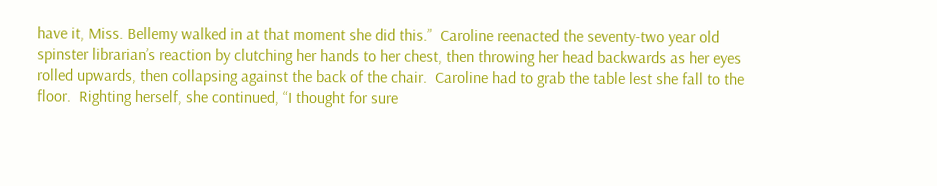have it, Miss. Bellemy walked in at that moment she did this.”  Caroline reenacted the seventy-two year old spinster librarian’s reaction by clutching her hands to her chest, then throwing her head backwards as her eyes rolled upwards, then collapsing against the back of the chair.  Caroline had to grab the table lest she fall to the floor.  Righting herself, she continued, “I thought for sure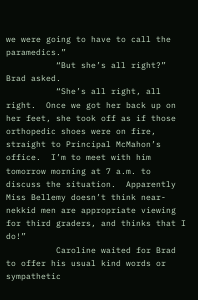we were going to have to call the paramedics.”
          “But she’s all right?” Brad asked.
          “She’s all right, all right.  Once we got her back up on her feet, she took off as if those orthopedic shoes were on fire, straight to Principal McMahon’s office.  I’m to meet with him tomorrow morning at 7 a.m. to discuss the situation.  Apparently Miss Bellemy doesn’t think near-nekkid men are appropriate viewing for third graders, and thinks that I do!”
          Caroline waited for Brad to offer his usual kind words or sympathetic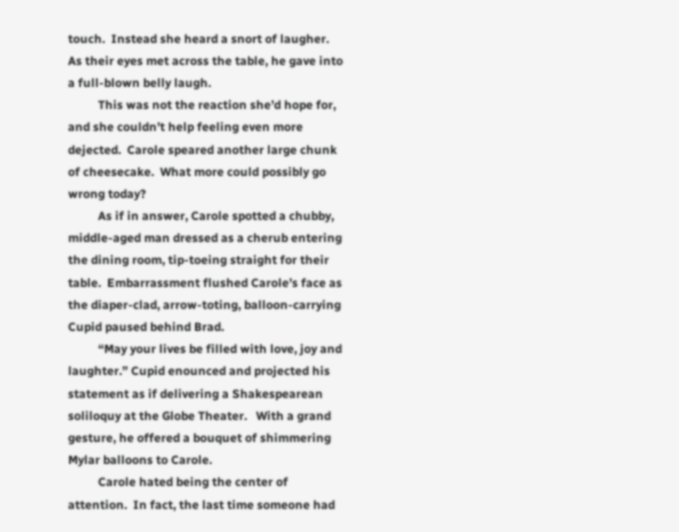touch.  Instead she heard a snort of laugher.  As their eyes met across the table, he gave into a full-blown belly laugh.
          This was not the reaction she’d hope for, and she couldn’t help feeling even more dejected.  Carole speared another large chunk of cheesecake.  What more could possibly go wrong today?
          As if in answer, Carole spotted a chubby, middle-aged man dressed as a cherub entering the dining room, tip-toeing straight for their table.  Embarrassment flushed Carole’s face as the diaper-clad, arrow-toting, balloon-carrying Cupid paused behind Brad.
          “May your lives be filled with love, joy and laughter.” Cupid enounced and projected his statement as if delivering a Shakespearean soliloquy at the Globe Theater.   With a grand gesture, he offered a bouquet of shimmering Mylar balloons to Carole.
          Carole hated being the center of attention.  In fact, the last time someone had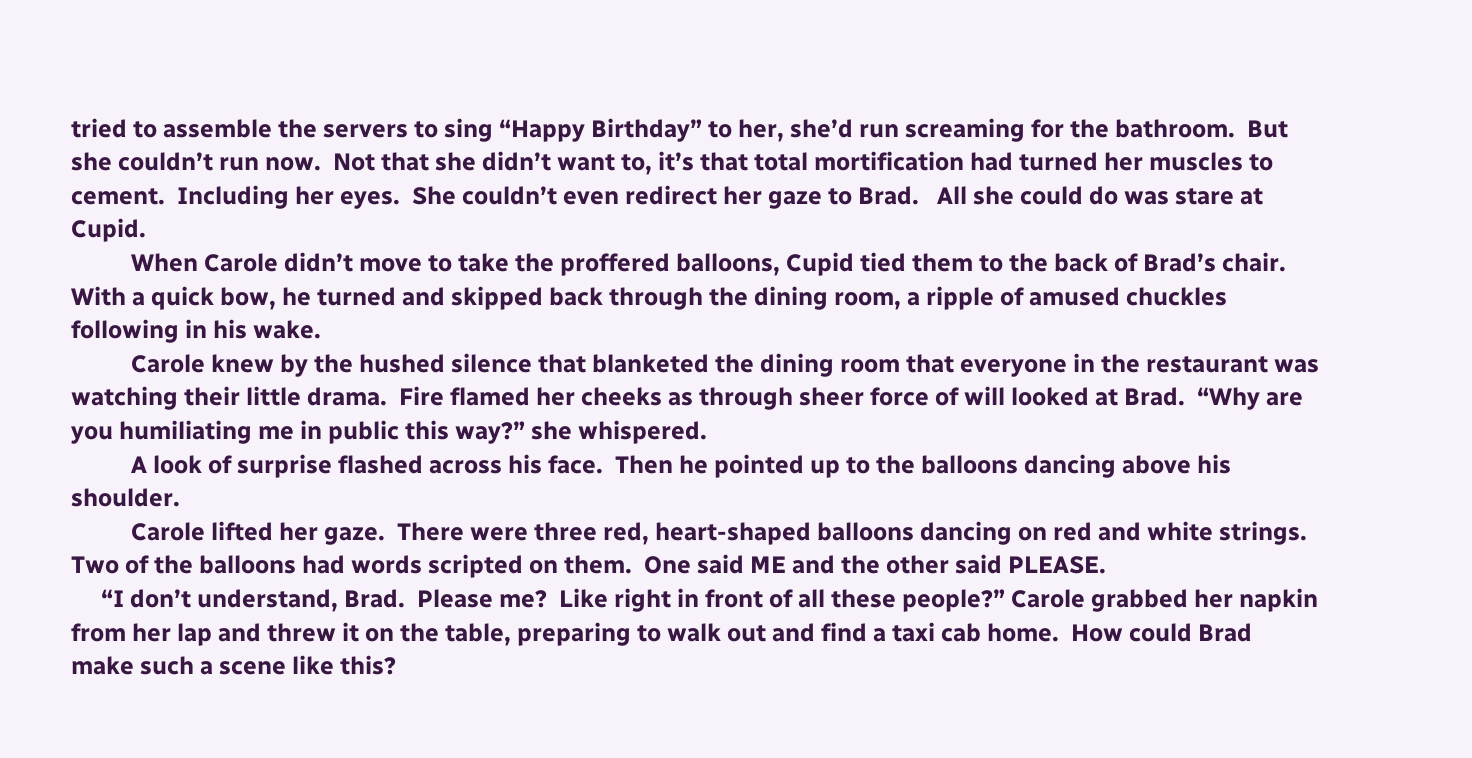tried to assemble the servers to sing “Happy Birthday” to her, she’d run screaming for the bathroom.  But she couldn’t run now.  Not that she didn’t want to, it’s that total mortification had turned her muscles to cement.  Including her eyes.  She couldn’t even redirect her gaze to Brad.   All she could do was stare at Cupid.
          When Carole didn’t move to take the proffered balloons, Cupid tied them to the back of Brad’s chair.  With a quick bow, he turned and skipped back through the dining room, a ripple of amused chuckles following in his wake.
          Carole knew by the hushed silence that blanketed the dining room that everyone in the restaurant was watching their little drama.  Fire flamed her cheeks as through sheer force of will looked at Brad.  “Why are you humiliating me in public this way?” she whispered.
          A look of surprise flashed across his face.  Then he pointed up to the balloons dancing above his shoulder.
          Carole lifted her gaze.  There were three red, heart-shaped balloons dancing on red and white strings.  Two of the balloons had words scripted on them.  One said ME and the other said PLEASE.
     “I don’t understand, Brad.  Please me?  Like right in front of all these people?” Carole grabbed her napkin from her lap and threw it on the table, preparing to walk out and find a taxi cab home.  How could Brad make such a scene like this?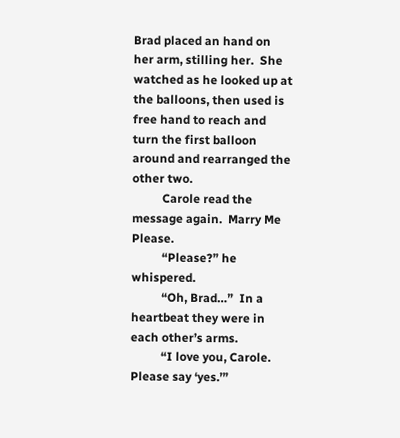Brad placed an hand on her arm, stilling her.  She watched as he looked up at the balloons, then used is free hand to reach and turn the first balloon around and rearranged the other two.
          Carole read the message again.  Marry Me Please.
          “Please?” he whispered.
          “Oh, Brad…”  In a heartbeat they were in each other’s arms.
          “I love you, Carole.  Please say ‘yes.’”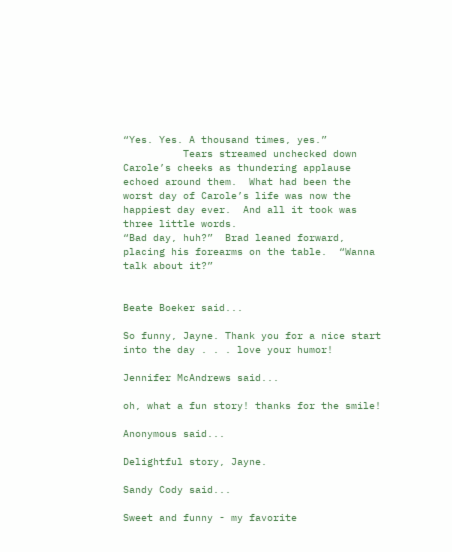“Yes. Yes. A thousand times, yes.”
          Tears streamed unchecked down Carole’s cheeks as thundering applause echoed around them.  What had been the worst day of Carole’s life was now the happiest day ever.  And all it took was three little words.
“Bad day, huh?”  Brad leaned forward, placing his forearms on the table.  “Wanna talk about it?”


Beate Boeker said...

So funny, Jayne. Thank you for a nice start into the day . . . love your humor!

Jennifer McAndrews said...

oh, what a fun story! thanks for the smile!

Anonymous said...

Delightful story, Jayne.

Sandy Cody said...

Sweet and funny - my favorite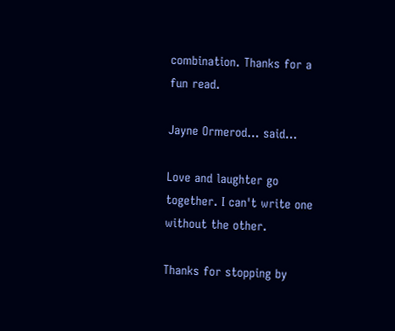combination. Thanks for a fun read.

Jayne Ormerod... said...

Love and laughter go together. I can't write one without the other.

Thanks for stopping by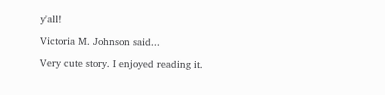y'all!

Victoria M. Johnson said...

Very cute story. I enjoyed reading it.